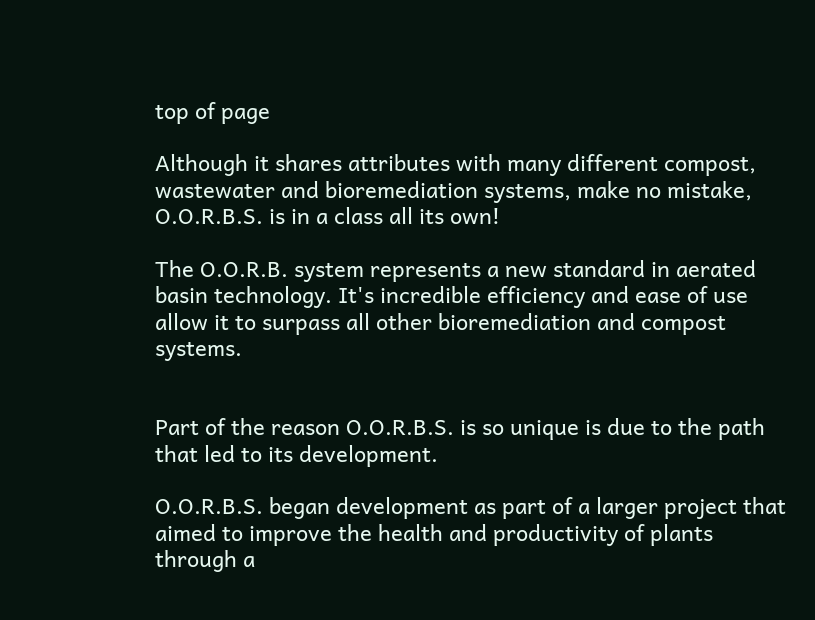top of page

Although it shares attributes with many different compost, wastewater and bioremediation systems, make no mistake, O.O.R.B.S. is in a class all its own!

The O.O.R.B. system represents a new standard in aerated basin technology. It's incredible efficiency and ease of use allow it to surpass all other bioremediation and compost systems.


Part of the reason O.O.R.B.S. is so unique is due to the path that led to its development.

O.O.R.B.S. began development as part of a larger project that aimed to improve the health and productivity of plants through a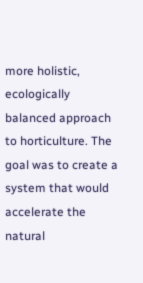more holistic, ecologically balanced approach to horticulture. The goal was to create a system that would accelerate the natural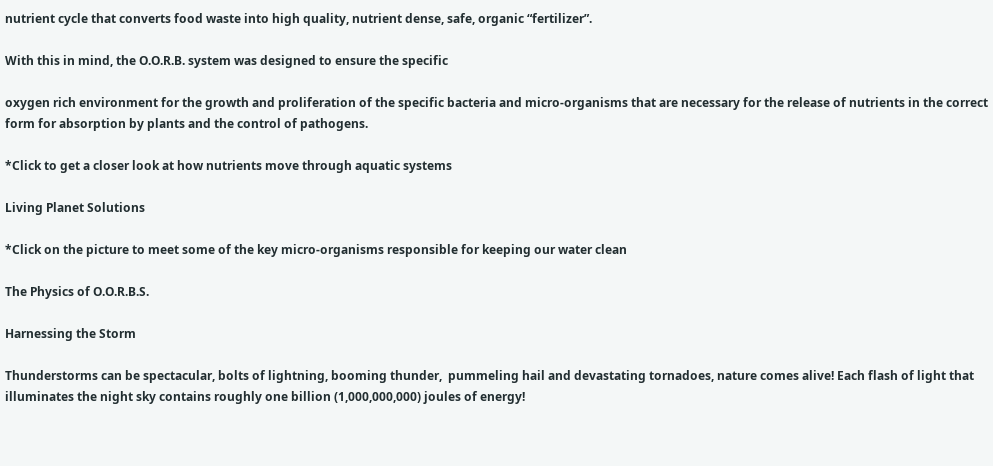nutrient cycle that converts food waste into high quality, nutrient dense, safe, organic “fertilizer”.

With this in mind, the O.O.R.B. system was designed to ensure the specific

oxygen rich environment for the growth and proliferation of the specific bacteria and micro-organisms that are necessary for the release of nutrients in the correct form for absorption by plants and the control of pathogens.

*Click to get a closer look at how nutrients move through aquatic systems

Living Planet Solutions

*Click on the picture to meet some of the key micro-organisms responsible for keeping our water clean

The Physics of O.O.R.B.S.

Harnessing the Storm

Thunderstorms can be spectacular, bolts of lightning, booming thunder,  pummeling hail and devastating tornadoes, nature comes alive! Each flash of light that illuminates the night sky contains roughly one billion (1,000,000,000) joules of energy!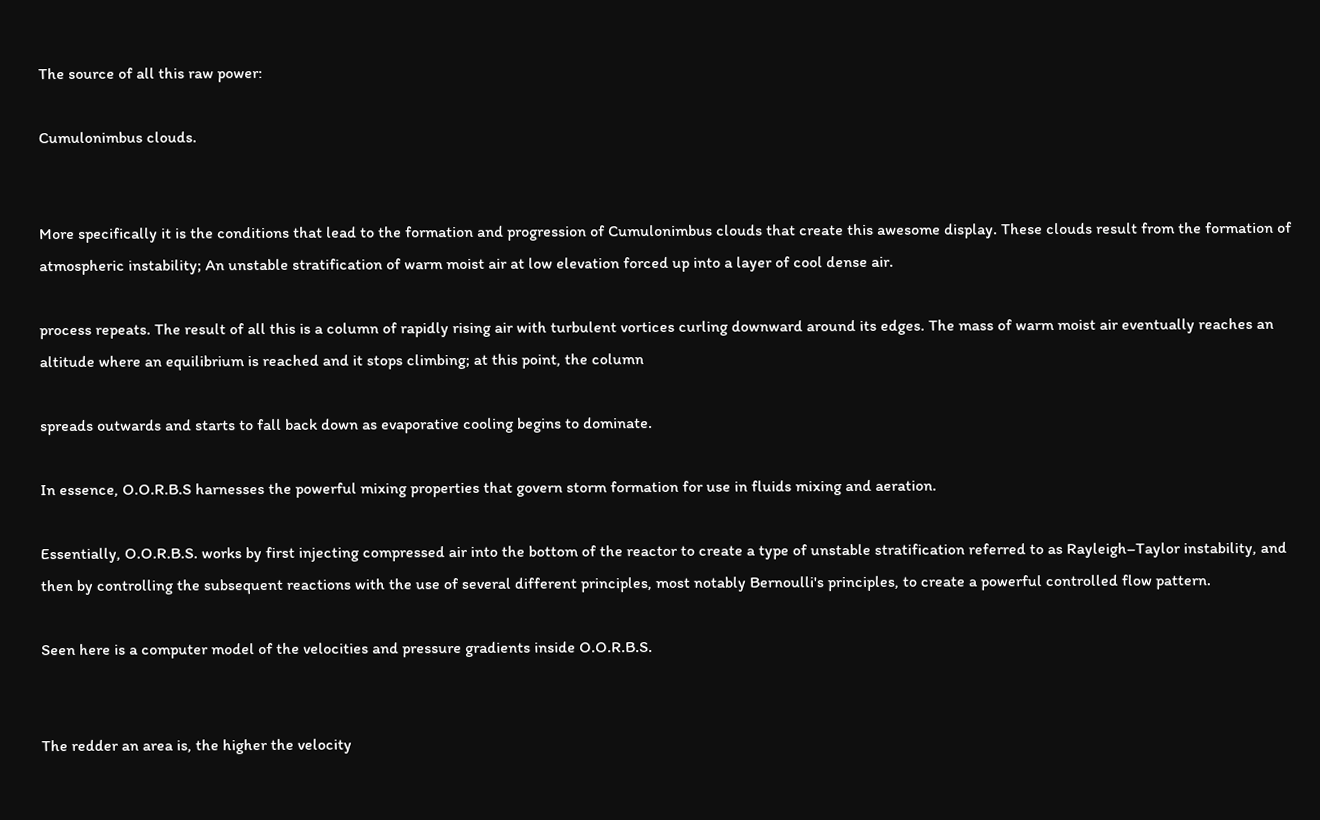The source of all this raw power:

Cumulonimbus clouds.


More specifically it is the conditions that lead to the formation and progression of Cumulonimbus clouds that create this awesome display. These clouds result from the formation of atmospheric instability; An unstable stratification of warm moist air at low elevation forced up into a layer of cool dense air.

process repeats. The result of all this is a column of rapidly rising air with turbulent vortices curling downward around its edges. The mass of warm moist air eventually reaches an altitude where an equilibrium is reached and it stops climbing; at this point, the column

spreads outwards and starts to fall back down as evaporative cooling begins to dominate.

In essence, O.O.R.B.S harnesses the powerful mixing properties that govern storm formation for use in fluids mixing and aeration.

Essentially, O.O.R.B.S. works by first injecting compressed air into the bottom of the reactor to create a type of unstable stratification referred to as Rayleigh–Taylor instability, and then by controlling the subsequent reactions with the use of several different principles, most notably Bernoulli's principles, to create a powerful controlled flow pattern.

Seen here is a computer model of the velocities and pressure gradients inside O.O.R.B.S.


The redder an area is, the higher the velocity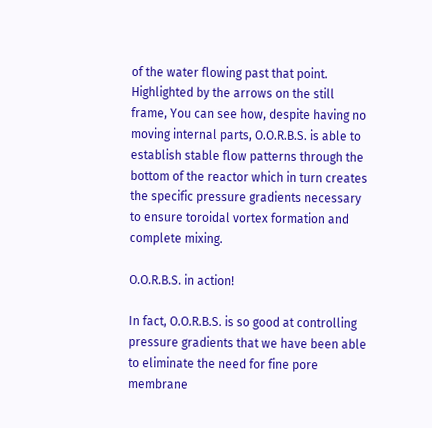of the water flowing past that point. Highlighted by the arrows on the still frame, You can see how, despite having no moving internal parts, O.O.R.B.S. is able to establish stable flow patterns through the bottom of the reactor which in turn creates the specific pressure gradients necessary to ensure toroidal vortex formation and complete mixing.

O.O.R.B.S. in action!

In fact, O.O.R.B.S. is so good at controlling pressure gradients that we have been able to eliminate the need for fine pore membrane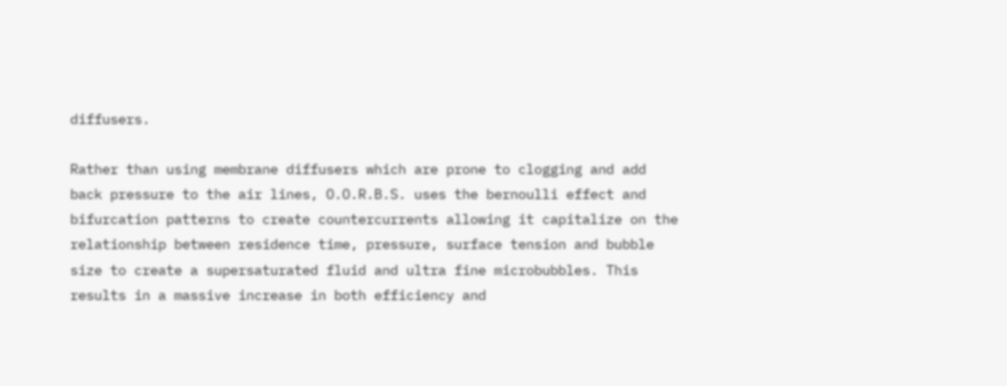diffusers.

Rather than using membrane diffusers which are prone to clogging and add back pressure to the air lines, O.O.R.B.S. uses the bernoulli effect and bifurcation patterns to create countercurrents allowing it capitalize on the relationship between residence time, pressure, surface tension and bubble size to create a supersaturated fluid and ultra fine microbubbles. This results in a massive increase in both efficiency and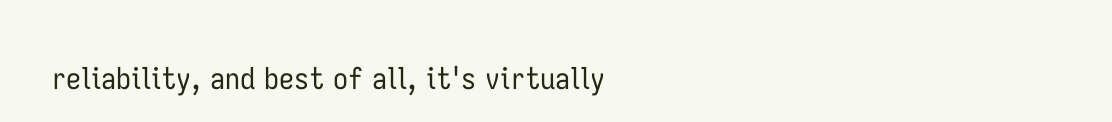reliability, and best of all, it's virtually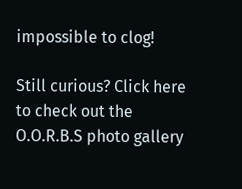impossible to clog!

Still curious? Click here to check out the O.O.R.B.S photo gallery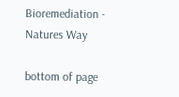Bioremediation - Natures Way

bottom of page